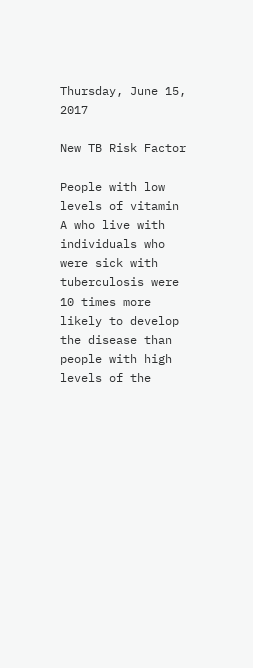Thursday, June 15, 2017

New TB Risk Factor

People with low levels of vitamin A who live with individuals who were sick with tuberculosis were 10 times more likely to develop the disease than people with high levels of the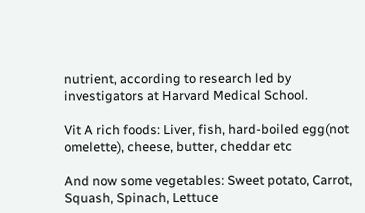nutrient, according to research led by investigators at Harvard Medical School.

Vit A rich foods: Liver, fish, hard-boiled egg(not omelette), cheese, butter, cheddar etc

And now some vegetables: Sweet potato, Carrot, Squash, Spinach, Lettuce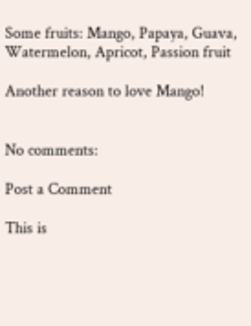Some fruits: Mango, Papaya, Guava, Watermelon, Apricot, Passion fruit

Another reason to love Mango!


No comments:

Post a Comment

This is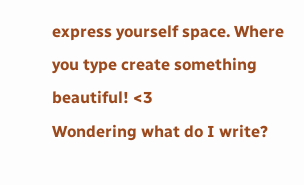express yourself space. Where you type create something beautiful! <3
Wondering what do I write?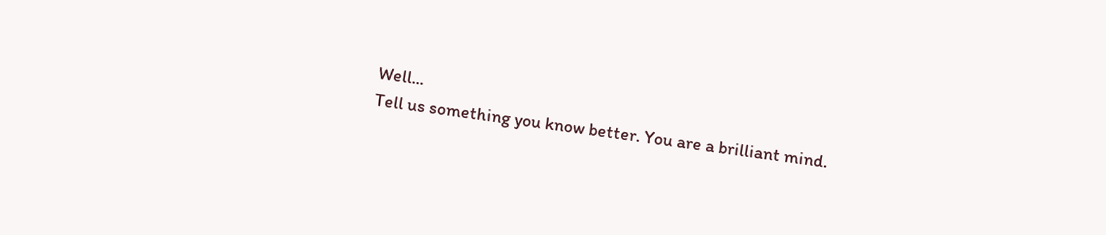Well...
Tell us something you know better. You are a brilliant mind.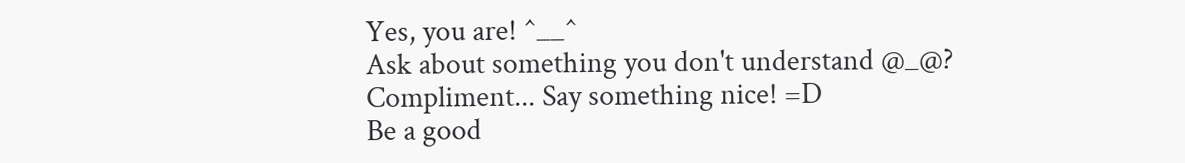Yes, you are! ^__^
Ask about something you don't understand @_@?
Compliment... Say something nice! =D
Be a good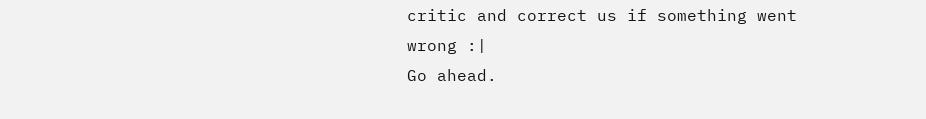critic and correct us if something went wrong :|
Go ahead.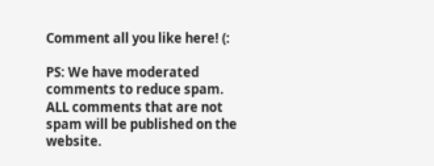Comment all you like here! (:

PS: We have moderated comments to reduce spam. ALL comments that are not spam will be published on the website.